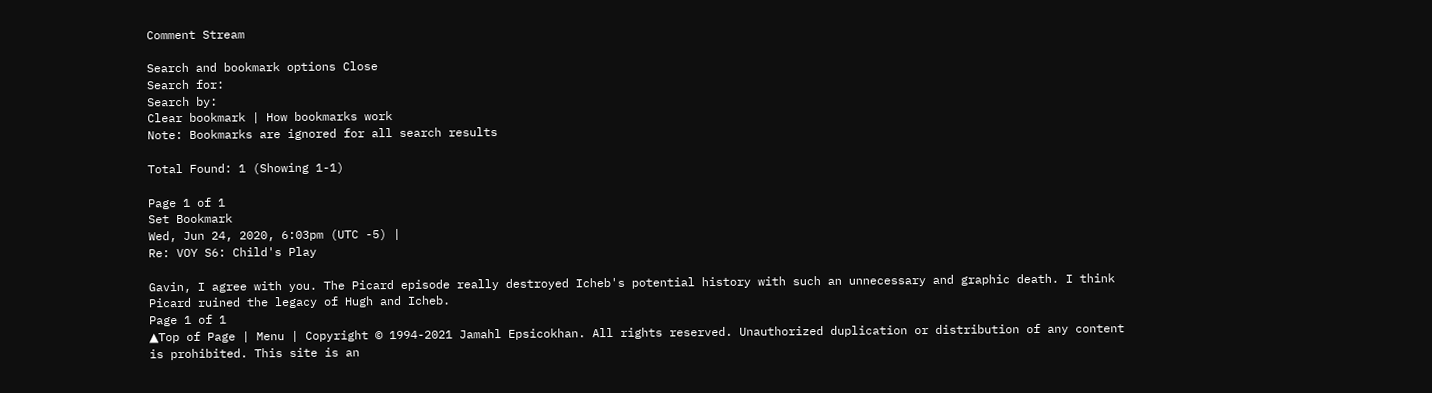Comment Stream

Search and bookmark options Close
Search for:
Search by:
Clear bookmark | How bookmarks work
Note: Bookmarks are ignored for all search results

Total Found: 1 (Showing 1-1)

Page 1 of 1
Set Bookmark
Wed, Jun 24, 2020, 6:03pm (UTC -5) |
Re: VOY S6: Child's Play

Gavin, I agree with you. The Picard episode really destroyed Icheb's potential history with such an unnecessary and graphic death. I think Picard ruined the legacy of Hugh and Icheb.
Page 1 of 1
▲Top of Page | Menu | Copyright © 1994-2021 Jamahl Epsicokhan. All rights reserved. Unauthorized duplication or distribution of any content is prohibited. This site is an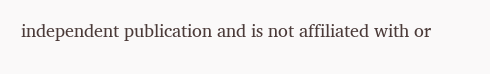independent publication and is not affiliated with or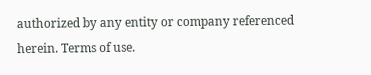authorized by any entity or company referenced herein. Terms of use.